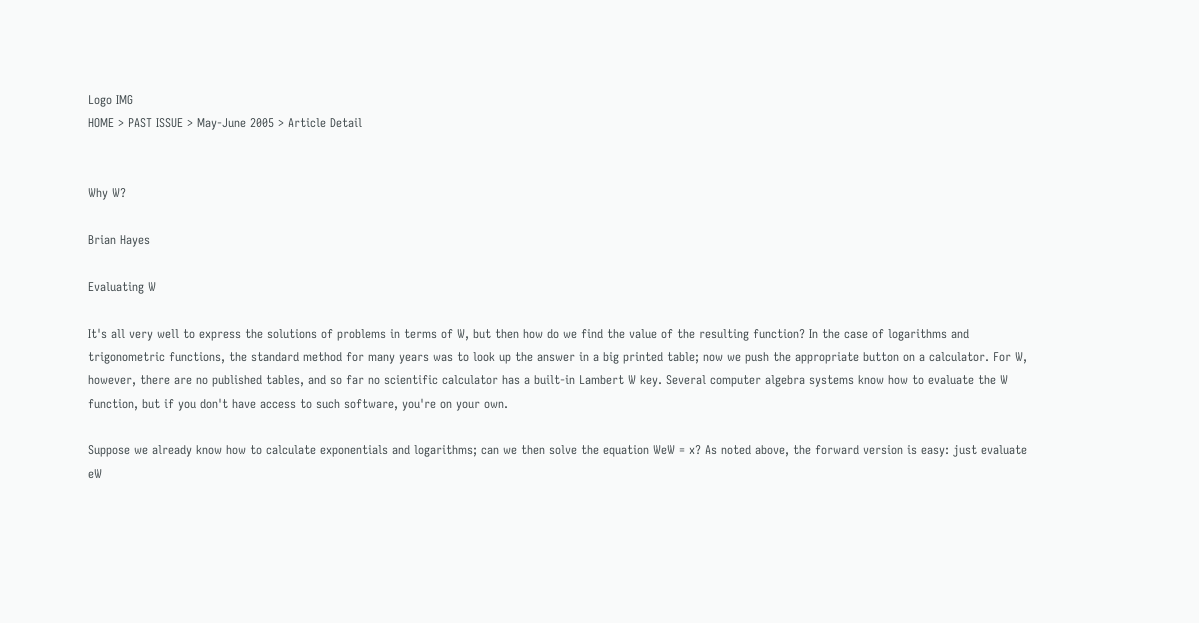Logo IMG
HOME > PAST ISSUE > May-June 2005 > Article Detail


Why W?

Brian Hayes

Evaluating W

It's all very well to express the solutions of problems in terms of W, but then how do we find the value of the resulting function? In the case of logarithms and trigonometric functions, the standard method for many years was to look up the answer in a big printed table; now we push the appropriate button on a calculator. For W, however, there are no published tables, and so far no scientific calculator has a built-in Lambert W key. Several computer algebra systems know how to evaluate the W function, but if you don't have access to such software, you're on your own.

Suppose we already know how to calculate exponentials and logarithms; can we then solve the equation WeW = x? As noted above, the forward version is easy: just evaluate eW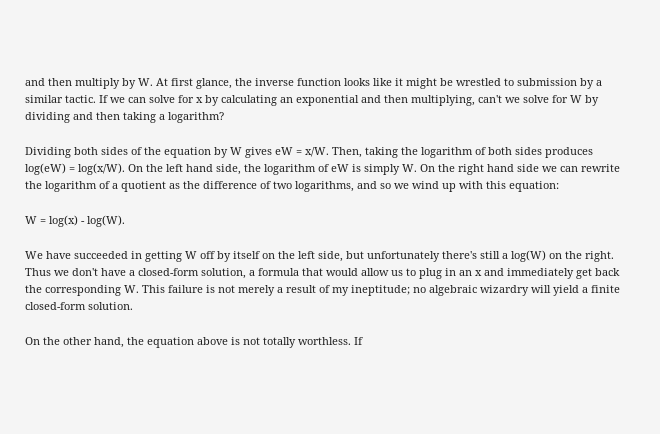and then multiply by W. At first glance, the inverse function looks like it might be wrestled to submission by a similar tactic. If we can solve for x by calculating an exponential and then multiplying, can't we solve for W by dividing and then taking a logarithm?

Dividing both sides of the equation by W gives eW = x/W. Then, taking the logarithm of both sides produces log(eW) = log(x/W). On the left hand side, the logarithm of eW is simply W. On the right hand side we can rewrite the logarithm of a quotient as the difference of two logarithms, and so we wind up with this equation:

W = log(x) - log(W).

We have succeeded in getting W off by itself on the left side, but unfortunately there's still a log(W) on the right. Thus we don't have a closed-form solution, a formula that would allow us to plug in an x and immediately get back the corresponding W. This failure is not merely a result of my ineptitude; no algebraic wizardry will yield a finite closed-form solution.

On the other hand, the equation above is not totally worthless. If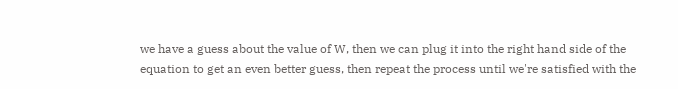we have a guess about the value of W, then we can plug it into the right hand side of the equation to get an even better guess, then repeat the process until we're satisfied with the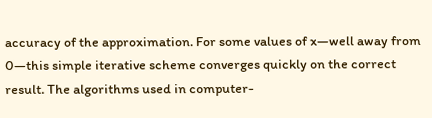accuracy of the approximation. For some values of x—well away from 0—this simple iterative scheme converges quickly on the correct result. The algorithms used in computer-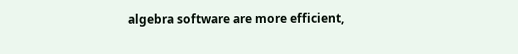algebra software are more efficient,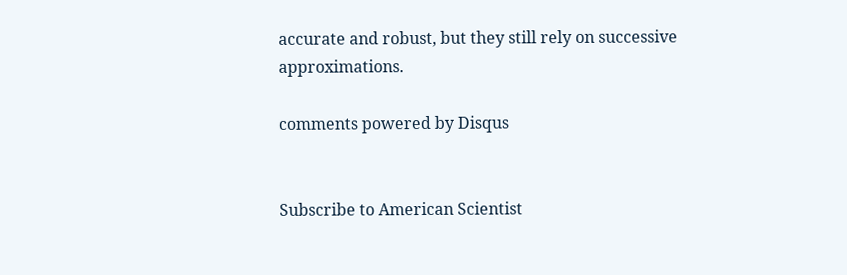accurate and robust, but they still rely on successive approximations.

comments powered by Disqus


Subscribe to American Scientist